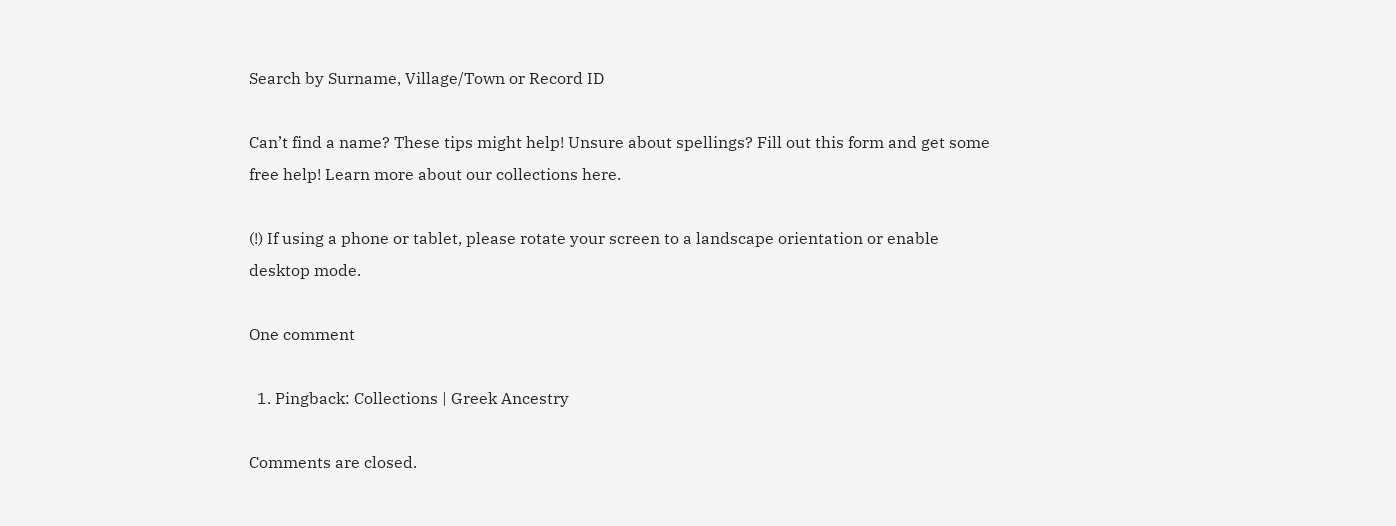Search by Surname, Village/Town or Record ID

Can’t find a name? These tips might help! Unsure about spellings? Fill out this form and get some free help! Learn more about our collections here.

(!) If using a phone or tablet, please rotate your screen to a landscape orientation or enable desktop mode.

One comment

  1. Pingback: Collections | Greek Ancestry

Comments are closed.